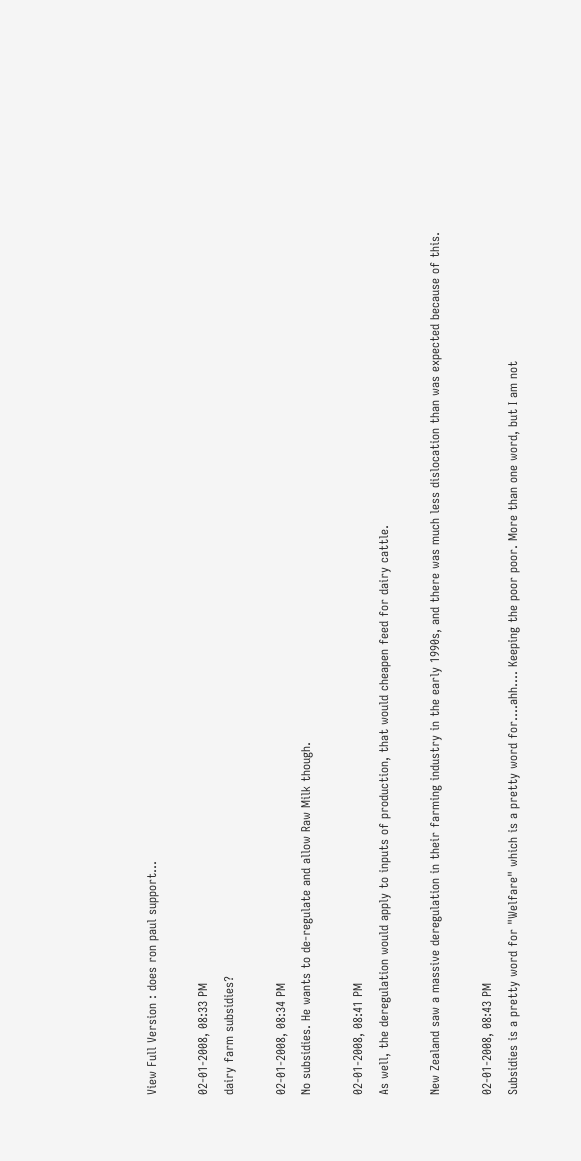View Full Version : does ron paul support...

02-01-2008, 08:33 PM
dairy farm subsidies?

02-01-2008, 08:34 PM
No subsidies. He wants to de-regulate and allow Raw Milk though.

02-01-2008, 08:41 PM
As well, the deregulation would apply to inputs of production, that would cheapen feed for dairy cattle.

New Zealand saw a massive deregulation in their farming industry in the early 1990s, and there was much less dislocation than was expected because of this.

02-01-2008, 08:43 PM
Subsidies is a pretty word for "Welfare" which is a pretty word for....ahh.... Keeping the poor poor. More than one word, but I am not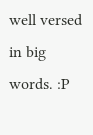well versed in big words. :P